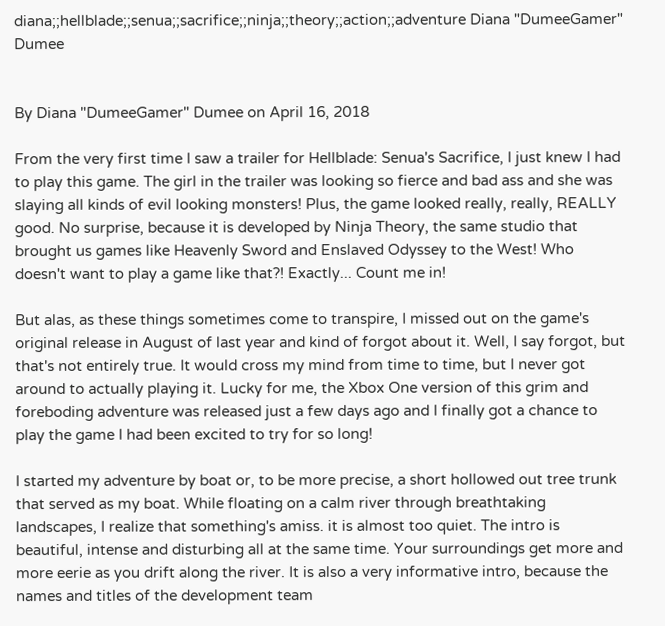diana;;hellblade;;senua;;sacrifice;;ninja;;theory;;action;;adventure Diana "DumeeGamer" Dumee


By Diana "DumeeGamer" Dumee on April 16, 2018

From the very first time I saw a trailer for Hellblade: Senua's Sacrifice, I just knew I had to play this game. The girl in the trailer was looking so fierce and bad ass and she was slaying all kinds of evil looking monsters! Plus, the game looked really, really, REALLY good. No surprise, because it is developed by Ninja Theory, the same studio that brought us games like Heavenly Sword and Enslaved Odyssey to the West! Who doesn't want to play a game like that?! Exactly... Count me in!

But alas, as these things sometimes come to transpire, I missed out on the game's original release in August of last year and kind of forgot about it. Well, I say forgot, but that's not entirely true. It would cross my mind from time to time, but I never got around to actually playing it. Lucky for me, the Xbox One version of this grim and foreboding adventure was released just a few days ago and I finally got a chance to play the game I had been excited to try for so long!

I started my adventure by boat or, to be more precise, a short hollowed out tree trunk that served as my boat. While floating on a calm river through breathtaking landscapes, I realize that something's amiss. it is almost too quiet. The intro is beautiful, intense and disturbing all at the same time. Your surroundings get more and more eerie as you drift along the river. It is also a very informative intro, because the names and titles of the development team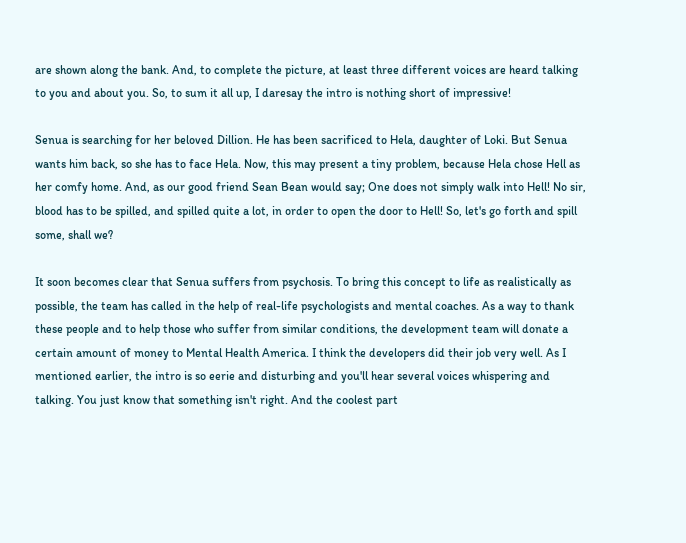are shown along the bank. And, to complete the picture, at least three different voices are heard talking to you and about you. So, to sum it all up, I daresay the intro is nothing short of impressive!

Senua is searching for her beloved Dillion. He has been sacrificed to Hela, daughter of Loki. But Senua wants him back, so she has to face Hela. Now, this may present a tiny problem, because Hela chose Hell as her comfy home. And, as our good friend Sean Bean would say; One does not simply walk into Hell! No sir, blood has to be spilled, and spilled quite a lot, in order to open the door to Hell! So, let's go forth and spill some, shall we?

It soon becomes clear that Senua suffers from psychosis. To bring this concept to life as realistically as possible, the team has called in the help of real-life psychologists and mental coaches. As a way to thank these people and to help those who suffer from similar conditions, the development team will donate a certain amount of money to Mental Health America. I think the developers did their job very well. As I mentioned earlier, the intro is so eerie and disturbing and you'll hear several voices whispering and talking. You just know that something isn't right. And the coolest part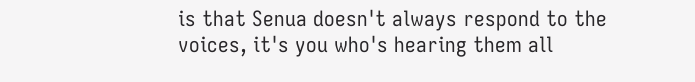is that Senua doesn't always respond to the voices, it's you who's hearing them all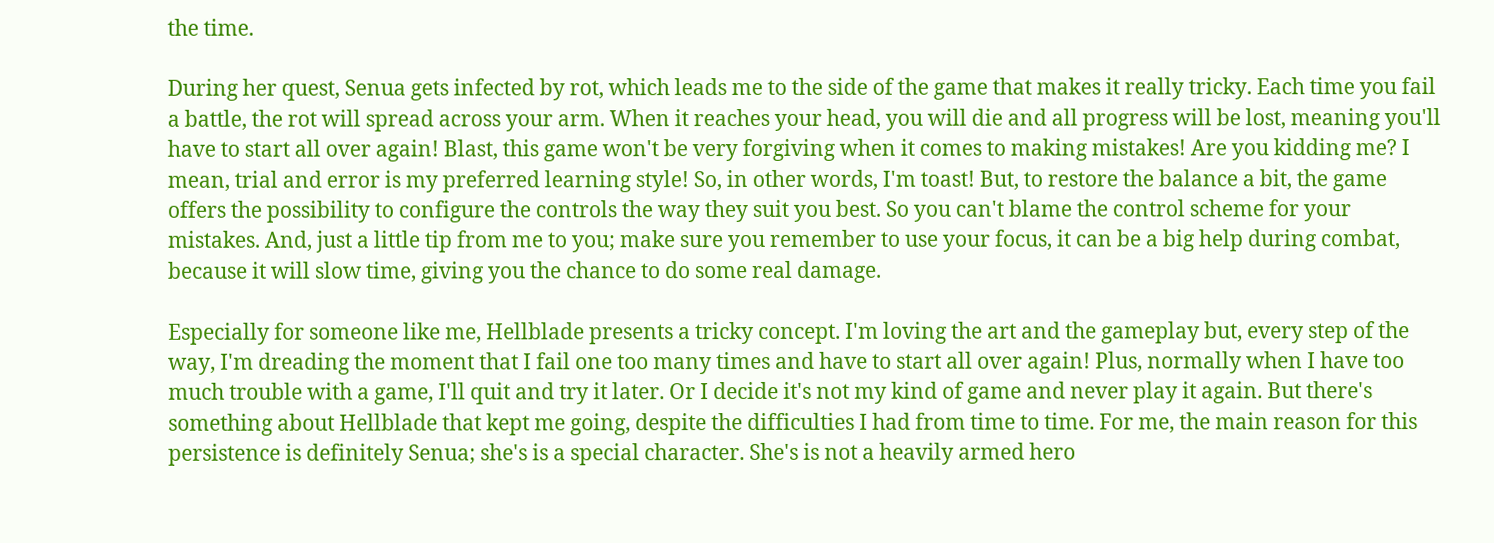the time.

During her quest, Senua gets infected by rot, which leads me to the side of the game that makes it really tricky. Each time you fail a battle, the rot will spread across your arm. When it reaches your head, you will die and all progress will be lost, meaning you'll have to start all over again! Blast, this game won't be very forgiving when it comes to making mistakes! Are you kidding me? I mean, trial and error is my preferred learning style! So, in other words, I'm toast! But, to restore the balance a bit, the game offers the possibility to configure the controls the way they suit you best. So you can't blame the control scheme for your mistakes. And, just a little tip from me to you; make sure you remember to use your focus, it can be a big help during combat, because it will slow time, giving you the chance to do some real damage.

Especially for someone like me, Hellblade presents a tricky concept. I'm loving the art and the gameplay but, every step of the way, I'm dreading the moment that I fail one too many times and have to start all over again! Plus, normally when I have too much trouble with a game, I'll quit and try it later. Or I decide it's not my kind of game and never play it again. But there's something about Hellblade that kept me going, despite the difficulties I had from time to time. For me, the main reason for this persistence is definitely Senua; she's is a special character. She's is not a heavily armed hero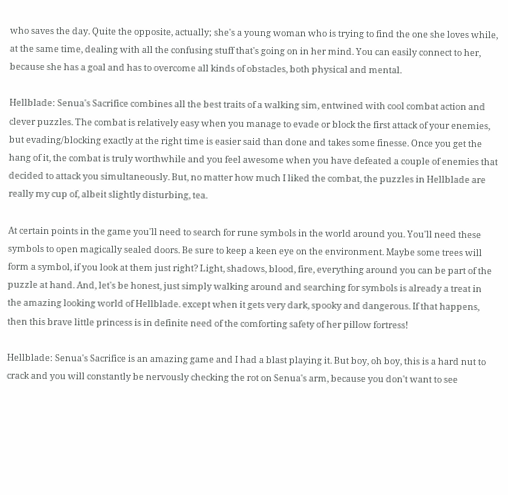who saves the day. Quite the opposite, actually; she's a young woman who is trying to find the one she loves while, at the same time, dealing with all the confusing stuff that's going on in her mind. You can easily connect to her, because she has a goal and has to overcome all kinds of obstacles, both physical and mental.

Hellblade: Senua's Sacrifice combines all the best traits of a walking sim, entwined with cool combat action and clever puzzles. The combat is relatively easy when you manage to evade or block the first attack of your enemies, but evading/blocking exactly at the right time is easier said than done and takes some finesse. Once you get the hang of it, the combat is truly worthwhile and you feel awesome when you have defeated a couple of enemies that decided to attack you simultaneously. But, no matter how much I liked the combat, the puzzles in Hellblade are really my cup of, albeit slightly disturbing, tea.

At certain points in the game you'll need to search for rune symbols in the world around you. You'll need these symbols to open magically sealed doors. Be sure to keep a keen eye on the environment. Maybe some trees will form a symbol, if you look at them just right? Light, shadows, blood, fire, everything around you can be part of the puzzle at hand. And, let's be honest, just simply walking around and searching for symbols is already a treat in the amazing looking world of Hellblade. except when it gets very dark, spooky and dangerous. If that happens, then this brave little princess is in definite need of the comforting safety of her pillow fortress!

Hellblade: Senua's Sacrifice is an amazing game and I had a blast playing it. But boy, oh boy, this is a hard nut to crack and you will constantly be nervously checking the rot on Senua's arm, because you don't want to see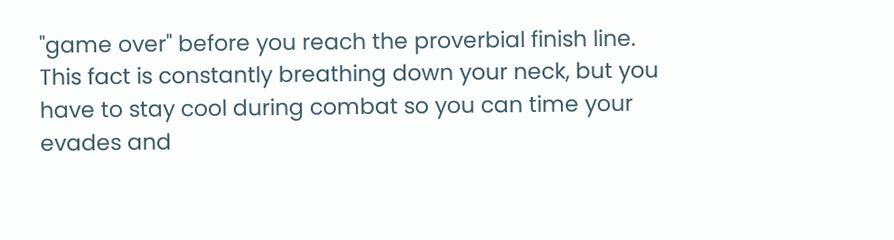"game over" before you reach the proverbial finish line. This fact is constantly breathing down your neck, but you have to stay cool during combat so you can time your evades and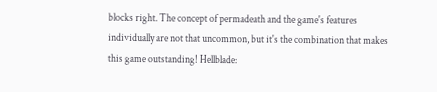blocks right. The concept of permadeath and the game's features individually are not that uncommon, but it's the combination that makes this game outstanding! Hellblade: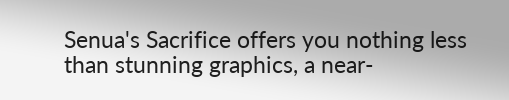Senua's Sacrifice offers you nothing less than stunning graphics, a near-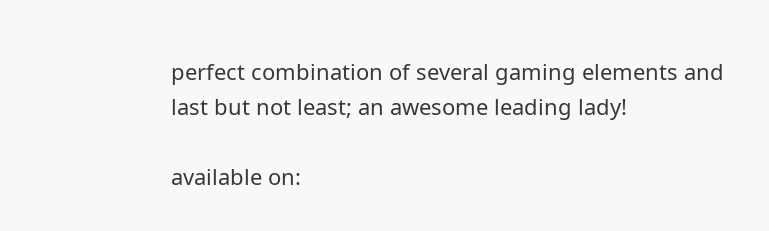perfect combination of several gaming elements and last but not least; an awesome leading lady!

available on: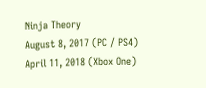Ninja Theory
August 8, 2017 (PC / PS4)
April 11, 2018 (Xbox One)